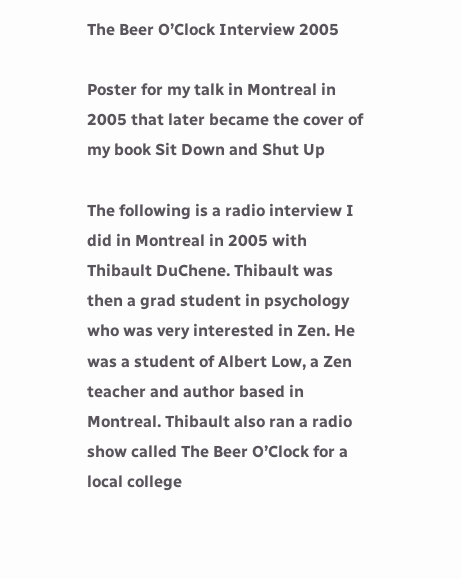The Beer O’Clock Interview 2005

Poster for my talk in Montreal in 2005 that later became the cover of my book Sit Down and Shut Up

The following is a radio interview I did in Montreal in 2005 with Thibault DuChene. Thibault was then a grad student in psychology who was very interested in Zen. He was a student of Albert Low, a Zen teacher and author based in Montreal. Thibault also ran a radio show called The Beer O’Clock for a local college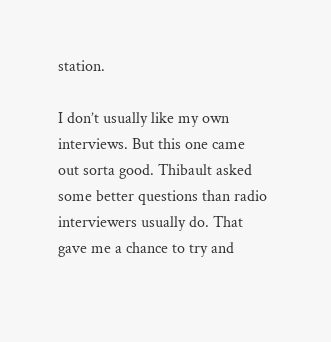station.

I don’t usually like my own interviews. But this one came out sorta good. Thibault asked some better questions than radio interviewers usually do. That gave me a chance to try and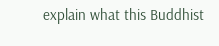explain what this Buddhist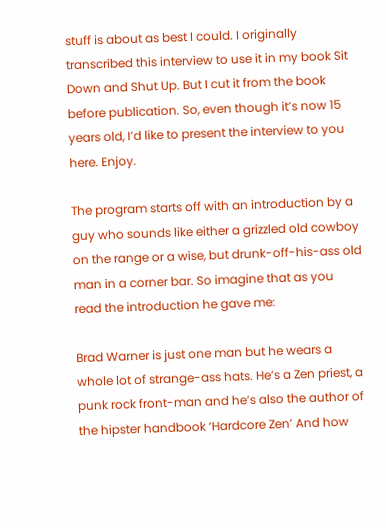stuff is about as best I could. I originally transcribed this interview to use it in my book Sit Down and Shut Up. But I cut it from the book before publication. So, even though it’s now 15 years old, I’d like to present the interview to you here. Enjoy.

The program starts off with an introduction by a guy who sounds like either a grizzled old cowboy on the range or a wise, but drunk-off-his-ass old man in a corner bar. So imagine that as you read the introduction he gave me:

Brad Warner is just one man but he wears a whole lot of strange-ass hats. He’s a Zen priest, a punk rock front-man and he’s also the author of the hipster handbook ‘Hardcore Zen’ And how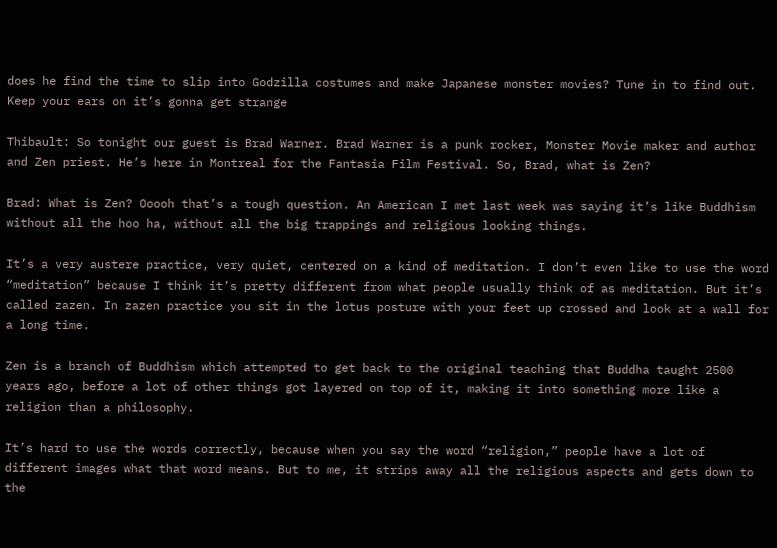does he find the time to slip into Godzilla costumes and make Japanese monster movies? Tune in to find out. Keep your ears on it’s gonna get strange

Thibault: So tonight our guest is Brad Warner. Brad Warner is a punk rocker, Monster Movie maker and author and Zen priest. He’s here in Montreal for the Fantasia Film Festival. So, Brad, what is Zen?

Brad: What is Zen? Ooooh that’s a tough question. An American I met last week was saying it’s like Buddhism without all the hoo ha, without all the big trappings and religious looking things.

It’s a very austere practice, very quiet, centered on a kind of meditation. I don’t even like to use the word “meditation” because I think it’s pretty different from what people usually think of as meditation. But it’s called zazen. In zazen practice you sit in the lotus posture with your feet up crossed and look at a wall for a long time.

Zen is a branch of Buddhism which attempted to get back to the original teaching that Buddha taught 2500 years ago, before a lot of other things got layered on top of it, making it into something more like a religion than a philosophy.

It’s hard to use the words correctly, because when you say the word “religion,” people have a lot of different images what that word means. But to me, it strips away all the religious aspects and gets down to the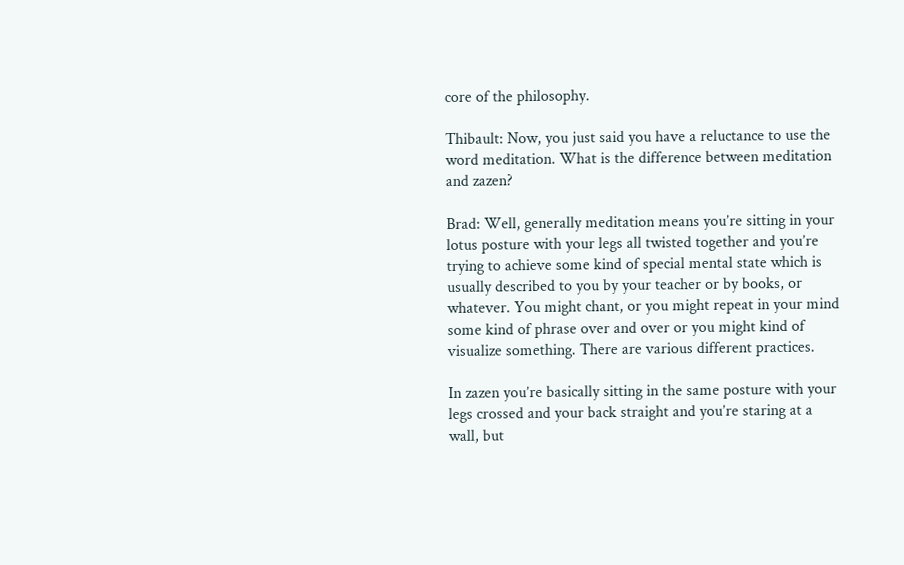core of the philosophy.

Thibault: Now, you just said you have a reluctance to use the word meditation. What is the difference between meditation and zazen?

Brad: Well, generally meditation means you’re sitting in your lotus posture with your legs all twisted together and you’re trying to achieve some kind of special mental state which is usually described to you by your teacher or by books, or whatever. You might chant, or you might repeat in your mind some kind of phrase over and over or you might kind of visualize something. There are various different practices.

In zazen you’re basically sitting in the same posture with your legs crossed and your back straight and you’re staring at a wall, but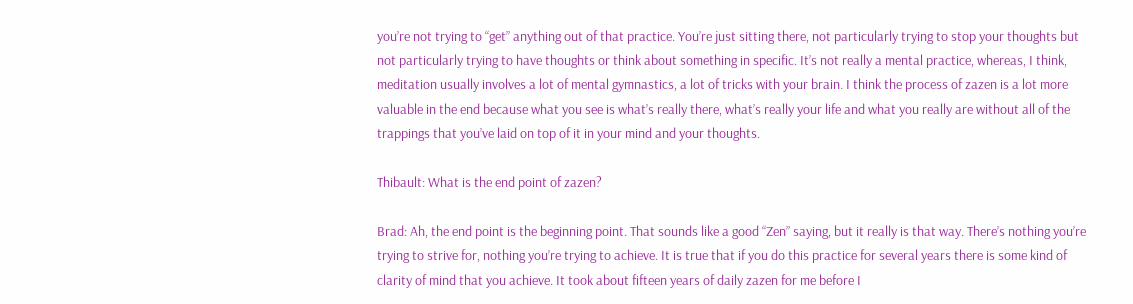you’re not trying to “get” anything out of that practice. You’re just sitting there, not particularly trying to stop your thoughts but not particularly trying to have thoughts or think about something in specific. It’s not really a mental practice, whereas, I think, meditation usually involves a lot of mental gymnastics, a lot of tricks with your brain. I think the process of zazen is a lot more valuable in the end because what you see is what’s really there, what’s really your life and what you really are without all of the trappings that you’ve laid on top of it in your mind and your thoughts.

Thibault: What is the end point of zazen?

Brad: Ah, the end point is the beginning point. That sounds like a good “Zen” saying, but it really is that way. There’s nothing you’re trying to strive for, nothing you’re trying to achieve. It is true that if you do this practice for several years there is some kind of clarity of mind that you achieve. It took about fifteen years of daily zazen for me before I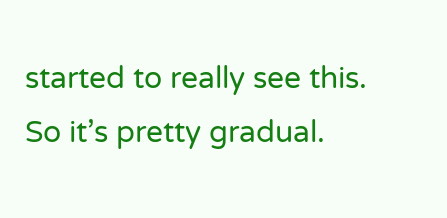started to really see this. So it’s pretty gradual.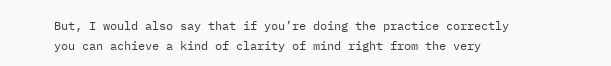But, I would also say that if you’re doing the practice correctly you can achieve a kind of clarity of mind right from the very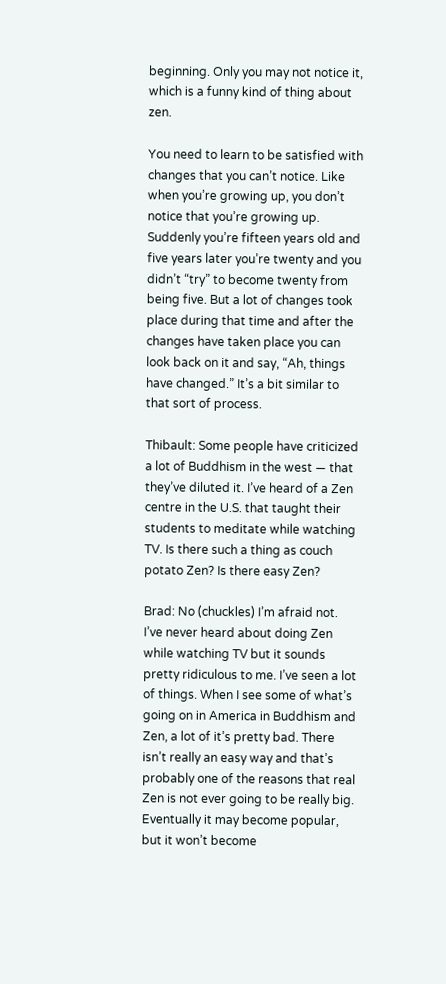beginning. Only you may not notice it, which is a funny kind of thing about zen.

You need to learn to be satisfied with changes that you can’t notice. Like when you’re growing up, you don’t notice that you’re growing up. Suddenly you’re fifteen years old and five years later you’re twenty and you didn’t “try” to become twenty from being five. But a lot of changes took place during that time and after the changes have taken place you can look back on it and say, “Ah, things have changed.” It’s a bit similar to that sort of process.

Thibault: Some people have criticized a lot of Buddhism in the west — that they’ve diluted it. I’ve heard of a Zen centre in the U.S. that taught their students to meditate while watching TV. Is there such a thing as couch potato Zen? Is there easy Zen?

Brad: No (chuckles) I’m afraid not. I’ve never heard about doing Zen while watching TV but it sounds pretty ridiculous to me. I’ve seen a lot of things. When I see some of what’s going on in America in Buddhism and Zen, a lot of it’s pretty bad. There isn’t really an easy way and that’s probably one of the reasons that real Zen is not ever going to be really big. Eventually it may become popular, but it won’t become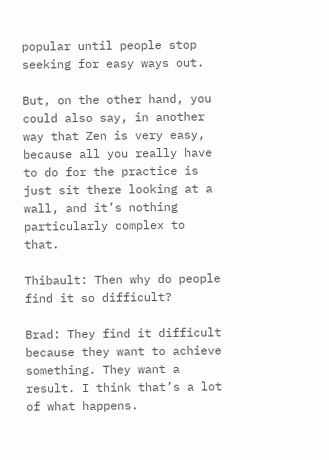popular until people stop seeking for easy ways out.

But, on the other hand, you could also say, in another way that Zen is very easy, because all you really have to do for the practice is just sit there looking at a wall, and it’s nothing particularly complex to that.

Thibault: Then why do people find it so difficult?

Brad: They find it difficult because they want to achieve something. They want a result. I think that’s a lot of what happens.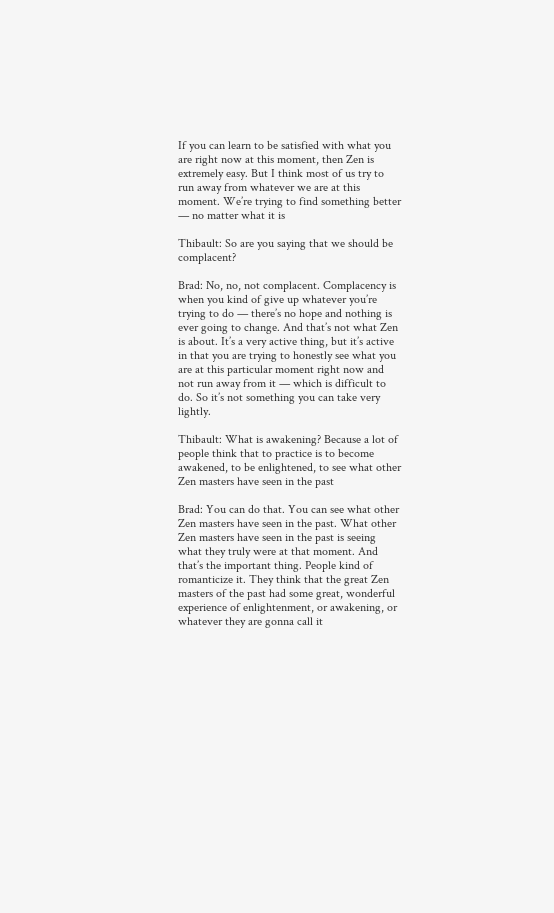If you can learn to be satisfied with what you are right now at this moment, then Zen is extremely easy. But I think most of us try to run away from whatever we are at this moment. We’re trying to find something better — no matter what it is

Thibault: So are you saying that we should be complacent?

Brad: No, no, not complacent. Complacency is when you kind of give up whatever you’re trying to do — there’s no hope and nothing is ever going to change. And that’s not what Zen is about. It’s a very active thing, but it’s active in that you are trying to honestly see what you are at this particular moment right now and not run away from it — which is difficult to do. So it’s not something you can take very lightly.

Thibault: What is awakening? Because a lot of people think that to practice is to become awakened, to be enlightened, to see what other Zen masters have seen in the past

Brad: You can do that. You can see what other Zen masters have seen in the past. What other Zen masters have seen in the past is seeing what they truly were at that moment. And that’s the important thing. People kind of romanticize it. They think that the great Zen masters of the past had some great, wonderful experience of enlightenment, or awakening, or whatever they are gonna call it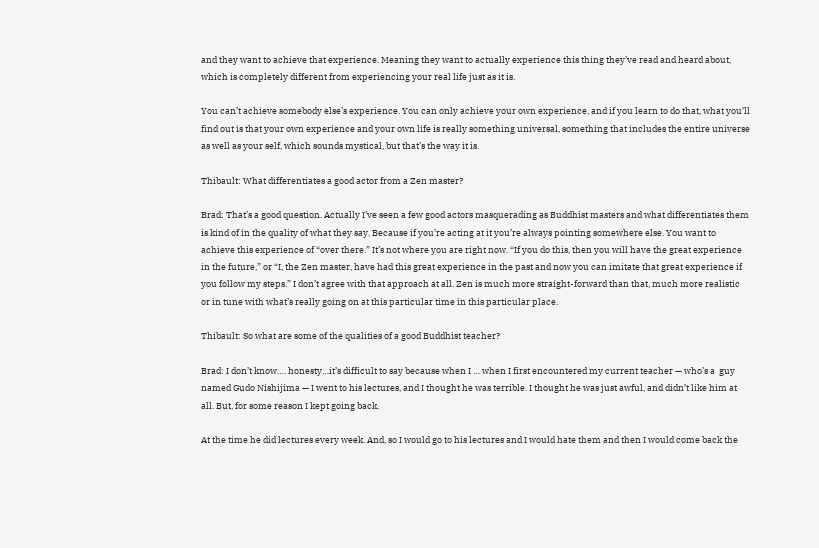and they want to achieve that experience. Meaning they want to actually experience this thing they’ve read and heard about, which is completely different from experiencing your real life just as it is.

You can’t achieve somebody else’s experience. You can only achieve your own experience, and if you learn to do that, what you’ll find out is that your own experience and your own life is really something universal, something that includes the entire universe as well as your self, which sounds mystical, but that’s the way it is.

Thibault: What differentiates a good actor from a Zen master?

Brad: That’s a good question. Actually I’ve seen a few good actors masquerading as Buddhist masters and what differentiates them is kind of in the quality of what they say. Because if you’re acting at it you’re always pointing somewhere else. You want to achieve this experience of “over there.” It’s not where you are right now. “If you do this, then you will have the great experience in the future,” or “I, the Zen master, have had this great experience in the past and now you can imitate that great experience if you follow my steps.” I don’t agree with that approach at all. Zen is much more straight-forward than that, much more realistic or in tune with what’s really going on at this particular time in this particular place.

Thibault: So what are some of the qualities of a good Buddhist teacher?

Brad: I don’t know…. honesty…it’s difficult to say because when I … when I first encountered my current teacher — who’s a  guy named Gudo Nishijima — I went to his lectures, and I thought he was terrible. I thought he was just awful, and didn’t like him at all. But, for some reason I kept going back.

At the time he did lectures every week. And, so I would go to his lectures and I would hate them and then I would come back the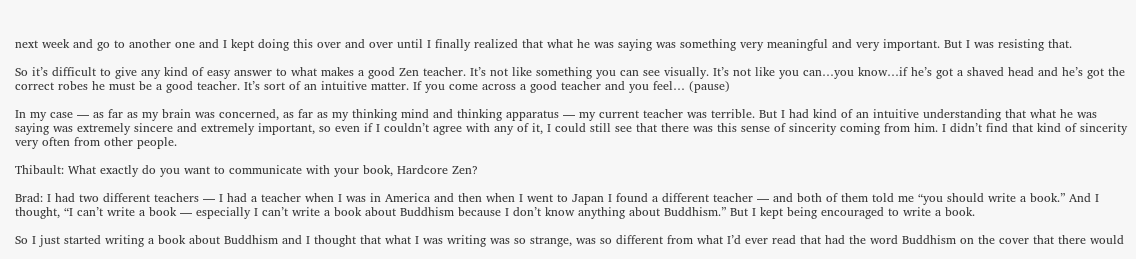next week and go to another one and I kept doing this over and over until I finally realized that what he was saying was something very meaningful and very important. But I was resisting that.

So it’s difficult to give any kind of easy answer to what makes a good Zen teacher. It’s not like something you can see visually. It’s not like you can…you know…if he’s got a shaved head and he’s got the correct robes he must be a good teacher. It’s sort of an intuitive matter. If you come across a good teacher and you feel… (pause)

In my case — as far as my brain was concerned, as far as my thinking mind and thinking apparatus — my current teacher was terrible. But I had kind of an intuitive understanding that what he was saying was extremely sincere and extremely important, so even if I couldn’t agree with any of it, I could still see that there was this sense of sincerity coming from him. I didn’t find that kind of sincerity very often from other people.

Thibault: What exactly do you want to communicate with your book, Hardcore Zen?

Brad: I had two different teachers — I had a teacher when I was in America and then when I went to Japan I found a different teacher — and both of them told me “you should write a book.” And I thought, “I can’t write a book — especially I can’t write a book about Buddhism because I don’t know anything about Buddhism.” But I kept being encouraged to write a book.

So I just started writing a book about Buddhism and I thought that what I was writing was so strange, was so different from what I’d ever read that had the word Buddhism on the cover that there would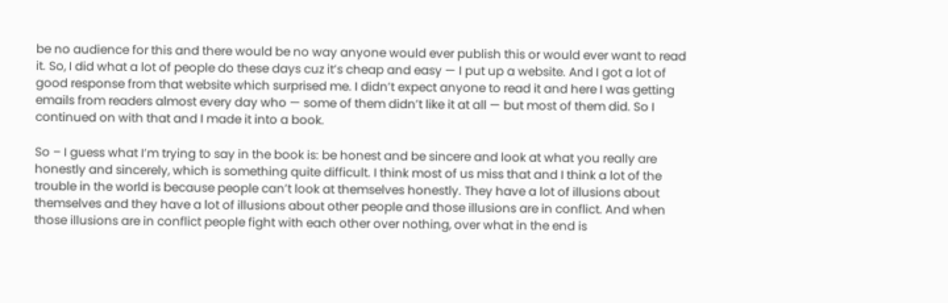be no audience for this and there would be no way anyone would ever publish this or would ever want to read it. So, I did what a lot of people do these days cuz it’s cheap and easy — I put up a website. And I got a lot of good response from that website which surprised me. I didn’t expect anyone to read it and here I was getting emails from readers almost every day who — some of them didn’t like it at all — but most of them did. So I continued on with that and I made it into a book.

So – I guess what I’m trying to say in the book is: be honest and be sincere and look at what you really are honestly and sincerely, which is something quite difficult. I think most of us miss that and I think a lot of the trouble in the world is because people can’t look at themselves honestly. They have a lot of illusions about themselves and they have a lot of illusions about other people and those illusions are in conflict. And when those illusions are in conflict people fight with each other over nothing, over what in the end is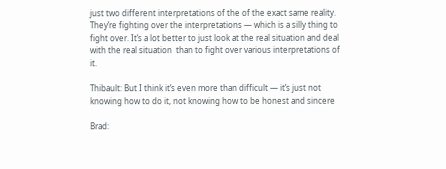just two different interpretations of the of the exact same reality. They’re fighting over the interpretations — which is a silly thing to fight over. It’s a lot better to just look at the real situation and deal with the real situation  than to fight over various interpretations of it.

Thibault: But I think it’s even more than difficult — it’s just not knowing how to do it, not knowing how to be honest and sincere

Brad: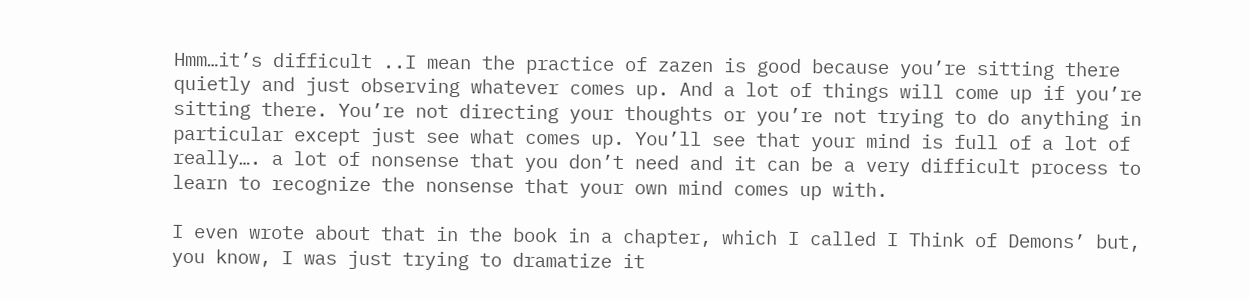Hmm…it’s difficult ..I mean the practice of zazen is good because you’re sitting there quietly and just observing whatever comes up. And a lot of things will come up if you’re sitting there. You’re not directing your thoughts or you’re not trying to do anything in particular except just see what comes up. You’ll see that your mind is full of a lot of really…. a lot of nonsense that you don’t need and it can be a very difficult process to learn to recognize the nonsense that your own mind comes up with.

I even wrote about that in the book in a chapter, which I called I Think of Demons’ but, you know, I was just trying to dramatize it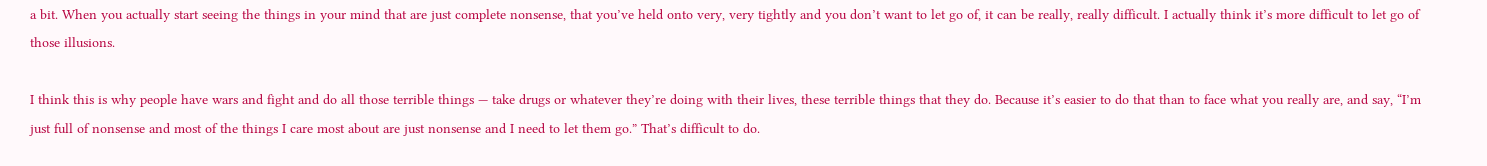a bit. When you actually start seeing the things in your mind that are just complete nonsense, that you’ve held onto very, very tightly and you don’t want to let go of, it can be really, really difficult. I actually think it’s more difficult to let go of those illusions.

I think this is why people have wars and fight and do all those terrible things — take drugs or whatever they’re doing with their lives, these terrible things that they do. Because it’s easier to do that than to face what you really are, and say, “I’m just full of nonsense and most of the things I care most about are just nonsense and I need to let them go.” That’s difficult to do.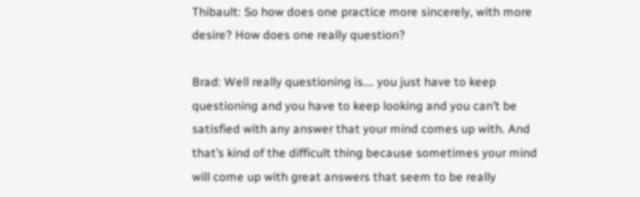Thibault: So how does one practice more sincerely, with more desire? How does one really question?

Brad: Well really questioning is…. you just have to keep questioning and you have to keep looking and you can’t be satisfied with any answer that your mind comes up with. And that’s kind of the difficult thing because sometimes your mind will come up with great answers that seem to be really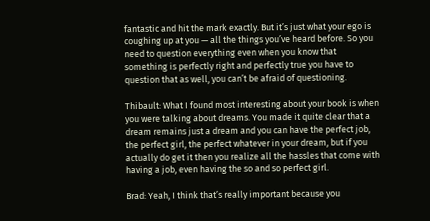fantastic and hit the mark exactly. But it’s just what your ego is coughing up at you — all the things you’ve heard before. So you need to question everything even when you know that something is perfectly right and perfectly true you have to question that as well, you can’t be afraid of questioning.

Thibault: What I found most interesting about your book is when you were talking about dreams. You made it quite clear that a dream remains just a dream and you can have the perfect job, the perfect girl, the perfect whatever in your dream, but if you actually do get it then you realize all the hassles that come with having a job, even having the so and so perfect girl.

Brad: Yeah, I think that’s really important because you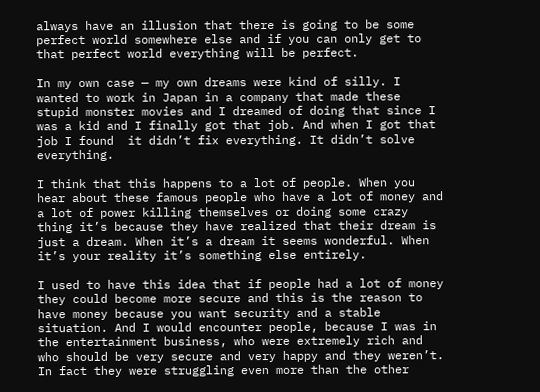always have an illusion that there is going to be some perfect world somewhere else and if you can only get to that perfect world everything will be perfect.

In my own case — my own dreams were kind of silly. I wanted to work in Japan in a company that made these stupid monster movies and I dreamed of doing that since I was a kid and I finally got that job. And when I got that job I found  it didn’t fix everything. It didn’t solve everything.

I think that this happens to a lot of people. When you hear about these famous people who have a lot of money and a lot of power killing themselves or doing some crazy thing it’s because they have realized that their dream is just a dream. When it’s a dream it seems wonderful. When it’s your reality it’s something else entirely.

I used to have this idea that if people had a lot of money they could become more secure and this is the reason to have money because you want security and a stable situation. And I would encounter people, because I was in the entertainment business, who were extremely rich and who should be very secure and very happy and they weren’t. In fact they were struggling even more than the other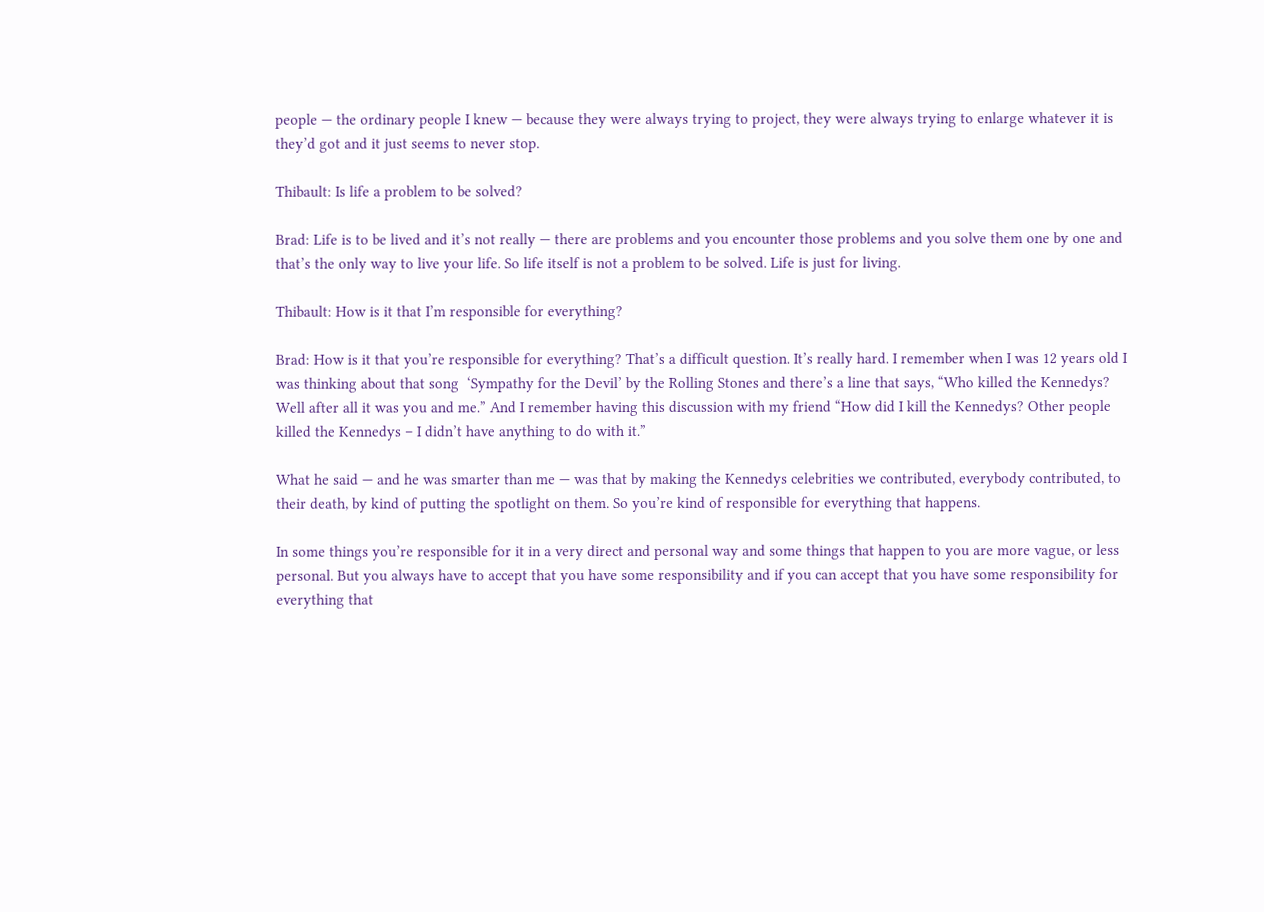people — the ordinary people I knew — because they were always trying to project, they were always trying to enlarge whatever it is they’d got and it just seems to never stop.

Thibault: Is life a problem to be solved?

Brad: Life is to be lived and it’s not really — there are problems and you encounter those problems and you solve them one by one and that’s the only way to live your life. So life itself is not a problem to be solved. Life is just for living.

Thibault: How is it that I’m responsible for everything?

Brad: How is it that you’re responsible for everything? That’s a difficult question. It’s really hard. I remember when I was 12 years old I was thinking about that song  ‘Sympathy for the Devil’ by the Rolling Stones and there’s a line that says, “Who killed the Kennedys? Well after all it was you and me.” And I remember having this discussion with my friend “How did I kill the Kennedys? Other people killed the Kennedys – I didn’t have anything to do with it.”

What he said — and he was smarter than me — was that by making the Kennedys celebrities we contributed, everybody contributed, to their death, by kind of putting the spotlight on them. So you’re kind of responsible for everything that happens.

In some things you’re responsible for it in a very direct and personal way and some things that happen to you are more vague, or less personal. But you always have to accept that you have some responsibility and if you can accept that you have some responsibility for everything that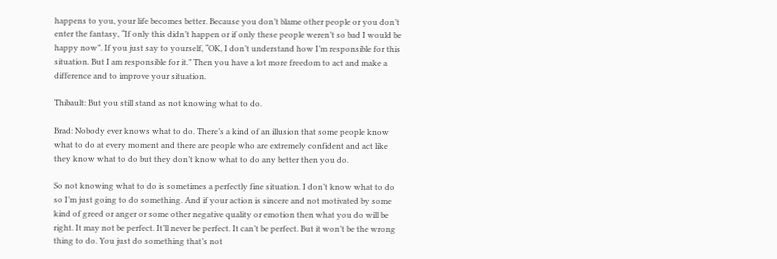happens to you, your life becomes better. Because you don’t blame other people or you don’t enter the fantasy, “If only this didn’t happen or if only these people weren’t so bad I would be happy now”. If you just say to yourself, “OK, I don’t understand how I’m responsible for this situation. But I am responsible for it.” Then you have a lot more freedom to act and make a difference and to improve your situation.

Thibault: But you still stand as not knowing what to do.

Brad: Nobody ever knows what to do. There’s a kind of an illusion that some people know what to do at every moment and there are people who are extremely confident and act like they know what to do but they don’t know what to do any better then you do.

So not knowing what to do is sometimes a perfectly fine situation. I don’t know what to do so I’m just going to do something. And if your action is sincere and not motivated by some kind of greed or anger or some other negative quality or emotion then what you do will be right. It may not be perfect. It’ll never be perfect. It can’t be perfect. But it won’t be the wrong thing to do. You just do something that’s not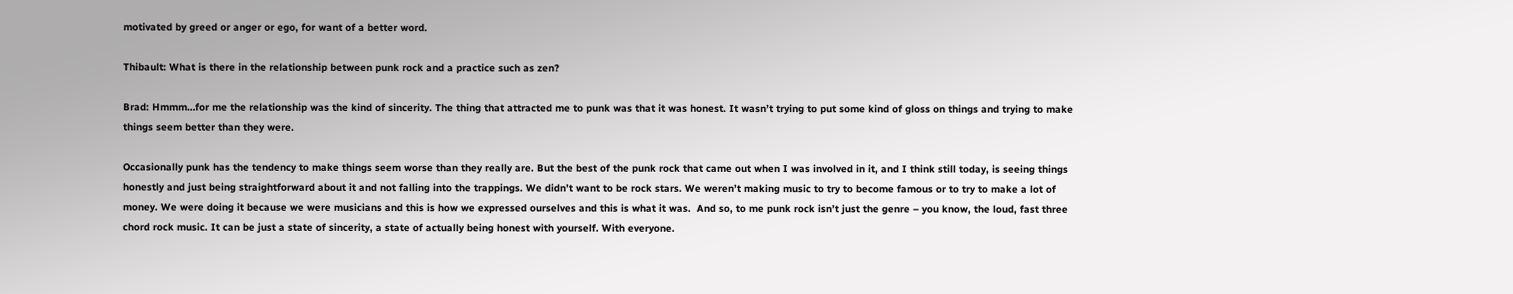motivated by greed or anger or ego, for want of a better word.

Thibault: What is there in the relationship between punk rock and a practice such as zen?

Brad: Hmmm…for me the relationship was the kind of sincerity. The thing that attracted me to punk was that it was honest. It wasn’t trying to put some kind of gloss on things and trying to make things seem better than they were.

Occasionally punk has the tendency to make things seem worse than they really are. But the best of the punk rock that came out when I was involved in it, and I think still today, is seeing things honestly and just being straightforward about it and not falling into the trappings. We didn’t want to be rock stars. We weren’t making music to try to become famous or to try to make a lot of money. We were doing it because we were musicians and this is how we expressed ourselves and this is what it was.  And so, to me punk rock isn’t just the genre – you know, the loud, fast three chord rock music. It can be just a state of sincerity, a state of actually being honest with yourself. With everyone.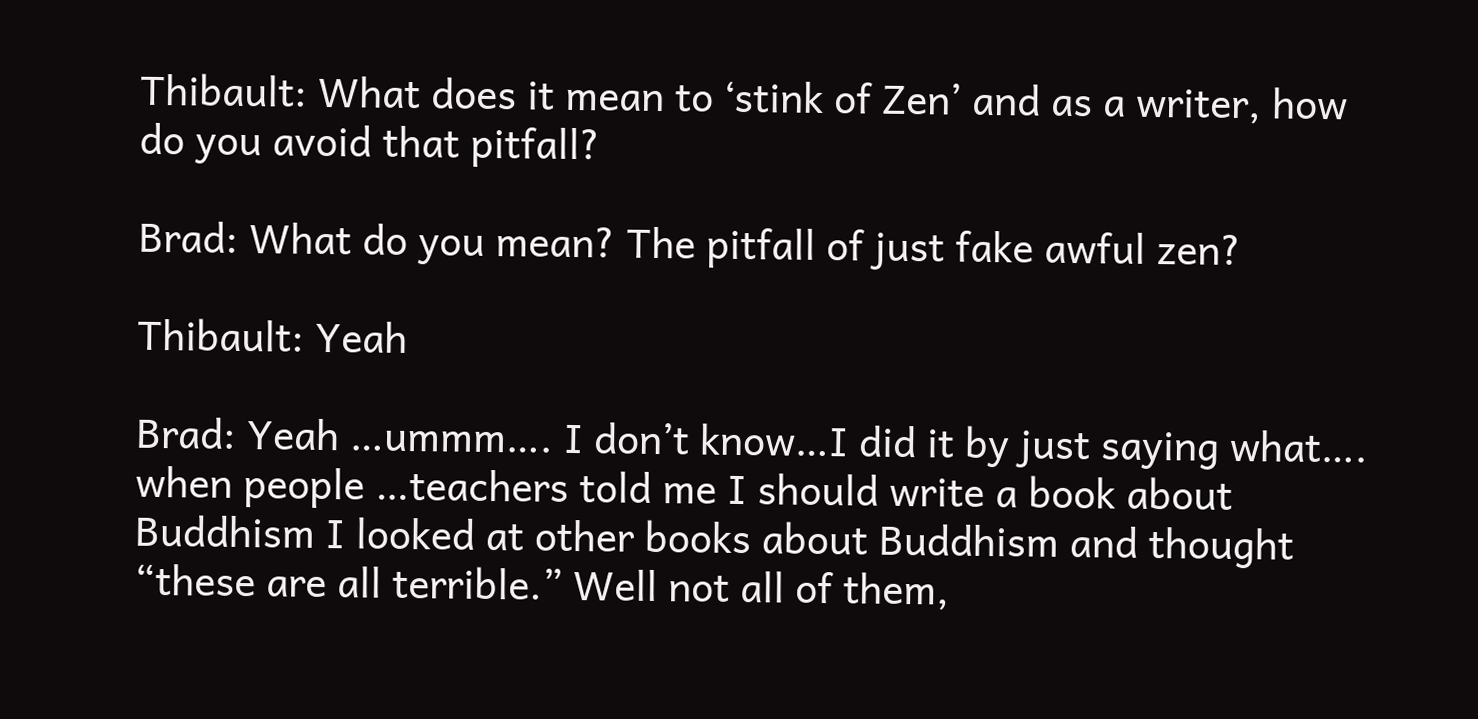Thibault: What does it mean to ‘stink of Zen’ and as a writer, how do you avoid that pitfall?

Brad: What do you mean? The pitfall of just fake awful zen?

Thibault: Yeah

Brad: Yeah …ummm…. I don’t know…I did it by just saying what…. when people …teachers told me I should write a book about Buddhism I looked at other books about Buddhism and thought “these are all terrible.” Well not all of them,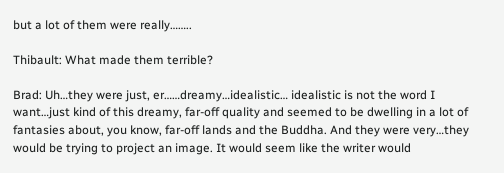but a lot of them were really……..

Thibault: What made them terrible?

Brad: Uh…they were just, er……dreamy…idealistic… idealistic is not the word I want…just kind of this dreamy, far-off quality and seemed to be dwelling in a lot of fantasies about, you know, far-off lands and the Buddha. And they were very…they would be trying to project an image. It would seem like the writer would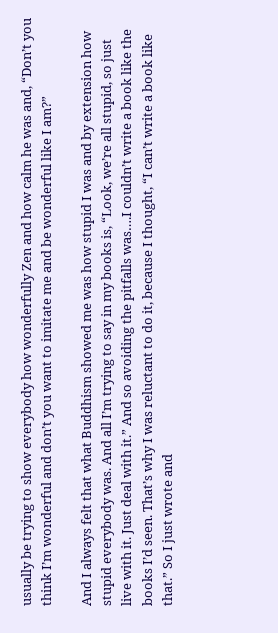usually be trying to show everybody how wonderfully Zen and how calm he was and, “Don’t you think I’m wonderful and don’t you want to imitate me and be wonderful like I am?”

And I always felt that what Buddhism showed me was how stupid I was and by extension how stupid everybody was. And all I’m trying to say in my books is, “Look, we’re all stupid, so just live with it. Just deal with it.” And so avoiding the pitfalls was….I couldn’t write a book like the books I’d seen. That’s why I was reluctant to do it, because I thought, “I can’t write a book like that.” So I just wrote and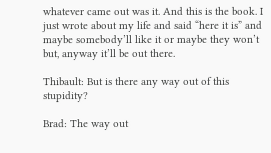whatever came out was it. And this is the book. I just wrote about my life and said “here it is” and maybe somebody’ll like it or maybe they won’t but, anyway it’ll be out there.

Thibault: But is there any way out of this stupidity?

Brad: The way out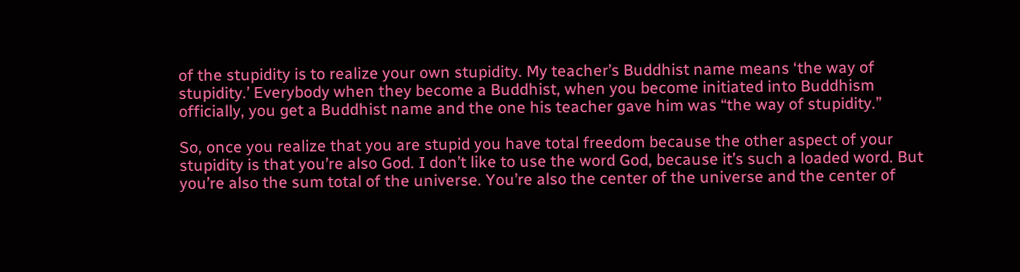of the stupidity is to realize your own stupidity. My teacher’s Buddhist name means ‘the way of stupidity.’ Everybody when they become a Buddhist, when you become initiated into Buddhism officially, you get a Buddhist name and the one his teacher gave him was “the way of stupidity.”

So, once you realize that you are stupid you have total freedom because the other aspect of your stupidity is that you’re also God. I don’t like to use the word God, because it’s such a loaded word. But you’re also the sum total of the universe. You’re also the center of the universe and the center of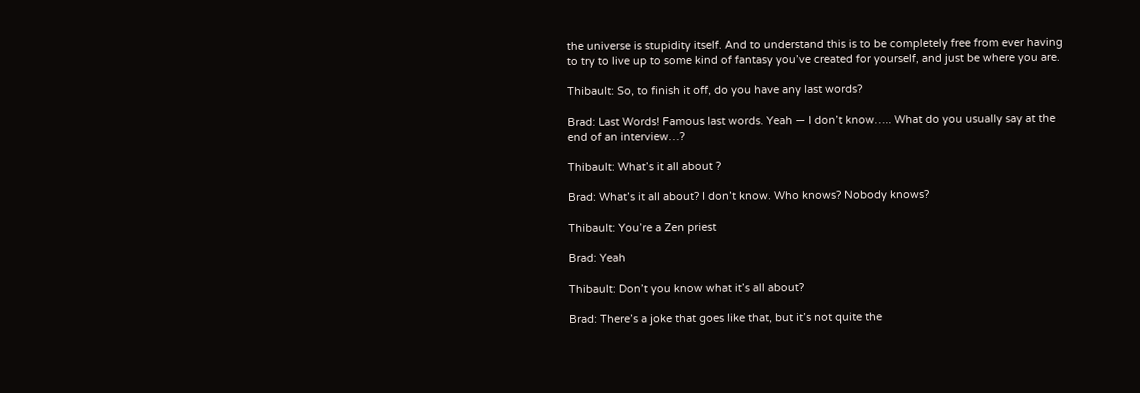the universe is stupidity itself. And to understand this is to be completely free from ever having to try to live up to some kind of fantasy you’ve created for yourself, and just be where you are.

Thibault: So, to finish it off, do you have any last words?

Brad: Last Words! Famous last words. Yeah — I don’t know….. What do you usually say at the end of an interview…?

Thibault: What’s it all about ?

Brad: What’s it all about? I don’t know. Who knows? Nobody knows?

Thibault: You’re a Zen priest

Brad: Yeah

Thibault: Don’t you know what it’s all about?

Brad: There’s a joke that goes like that, but it’s not quite the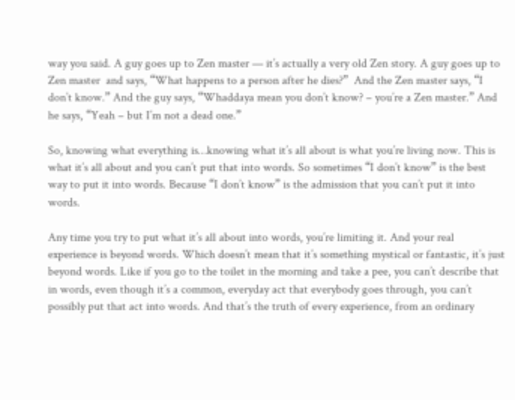way you said. A guy goes up to Zen master — it’s actually a very old Zen story. A guy goes up to Zen master  and says, “What happens to a person after he dies?”  And the Zen master says, “I don’t know.” And the guy says, “Whaddaya mean you don’t know? – you’re a Zen master.” And he says, “Yeah – but I’m not a dead one.”

So, knowing what everything is…knowing what it’s all about is what you’re living now. This is what it’s all about and you can’t put that into words. So sometimes “I don’t know” is the best way to put it into words. Because “I don’t know” is the admission that you can’t put it into words.

Any time you try to put what it’s all about into words, you’re limiting it. And your real experience is beyond words. Which doesn’t mean that it’s something mystical or fantastic, it’s just beyond words. Like if you go to the toilet in the morning and take a pee, you can’t describe that in words, even though it’s a common, everyday act that everybody goes through, you can’t possibly put that act into words. And that’s the truth of every experience, from an ordinary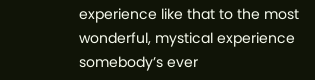experience like that to the most wonderful, mystical experience somebody’s ever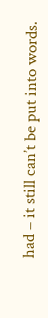had – it still can’t be put into words.